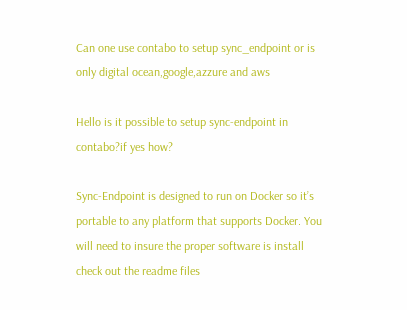Can one use contabo to setup sync_endpoint or is only digital ocean,google,azzure and aws

Hello is it possible to setup sync-endpoint in contabo?if yes how?

Sync-Endpoint is designed to run on Docker so it’s portable to any platform that supports Docker. You will need to insure the proper software is install check out the readme files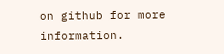on github for more information.